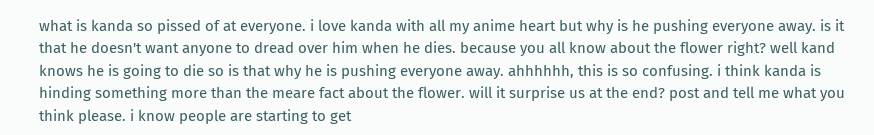what is kanda so pissed of at everyone. i love kanda with all my anime heart but why is he pushing everyone away. is it that he doesn't want anyone to dread over him when he dies. because you all know about the flower right? well kand knows he is going to die so is that why he is pushing everyone away. ahhhhhh, this is so confusing. i think kanda is hinding something more than the meare fact about the flower. will it surprise us at the end? post and tell me what you think please. i know people are starting to get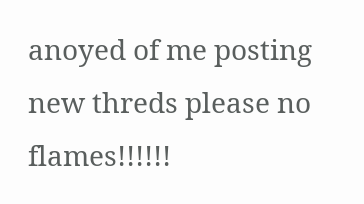anoyed of me posting new threds please no flames!!!!!!